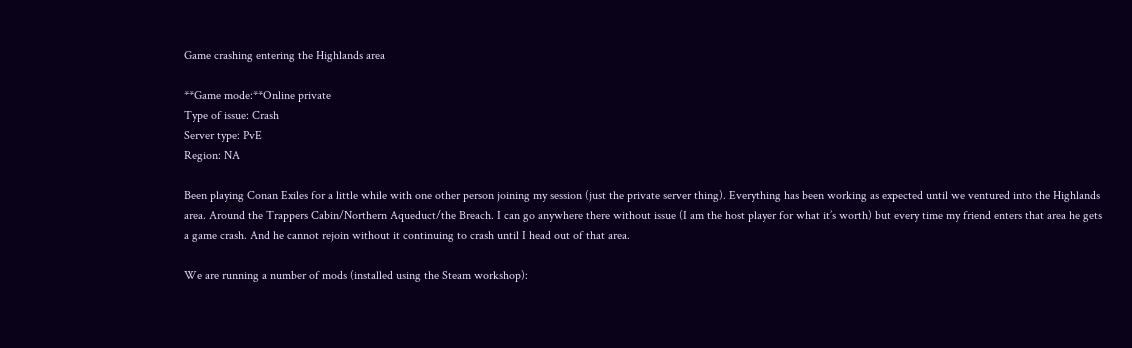Game crashing entering the Highlands area

**Game mode:**Online private
Type of issue: Crash
Server type: PvE
Region: NA

Been playing Conan Exiles for a little while with one other person joining my session (just the private server thing). Everything has been working as expected until we ventured into the Highlands area. Around the Trappers Cabin/Northern Aqueduct/the Breach. I can go anywhere there without issue (I am the host player for what it’s worth) but every time my friend enters that area he gets a game crash. And he cannot rejoin without it continuing to crash until I head out of that area.

We are running a number of mods (installed using the Steam workshop):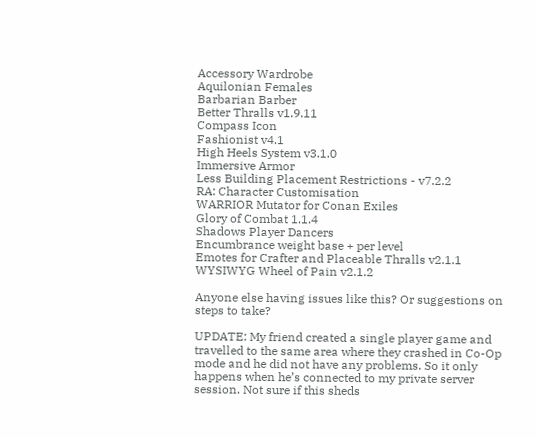Accessory Wardrobe
Aquilonian Females
Barbarian Barber
Better Thralls v1.9.11
Compass Icon
Fashionist v4.1
High Heels System v3.1.0
Immersive Armor
Less Building Placement Restrictions - v7.2.2
RA: Character Customisation
WARRIOR Mutator for Conan Exiles
Glory of Combat 1.1.4
Shadows Player Dancers
Encumbrance weight base + per level
Emotes for Crafter and Placeable Thralls v2.1.1
WYSIWYG Wheel of Pain v2.1.2

Anyone else having issues like this? Or suggestions on steps to take?

UPDATE: My friend created a single player game and travelled to the same area where they crashed in Co-Op mode and he did not have any problems. So it only happens when he’s connected to my private server session. Not sure if this sheds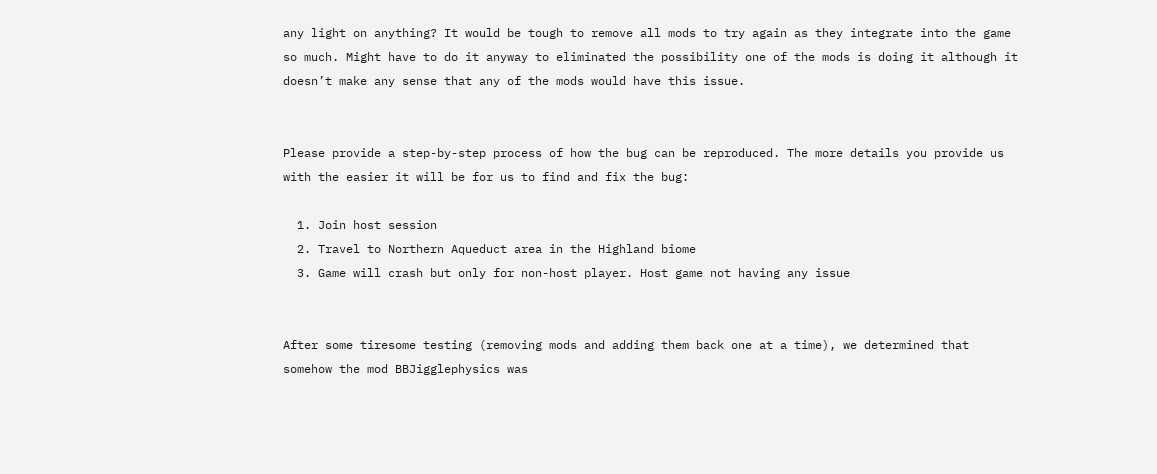any light on anything? It would be tough to remove all mods to try again as they integrate into the game so much. Might have to do it anyway to eliminated the possibility one of the mods is doing it although it doesn’t make any sense that any of the mods would have this issue.


Please provide a step-by-step process of how the bug can be reproduced. The more details you provide us with the easier it will be for us to find and fix the bug:

  1. Join host session
  2. Travel to Northern Aqueduct area in the Highland biome
  3. Game will crash but only for non-host player. Host game not having any issue


After some tiresome testing (removing mods and adding them back one at a time), we determined that somehow the mod BBJigglephysics was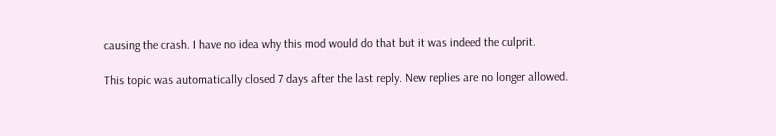causing the crash. I have no idea why this mod would do that but it was indeed the culprit.

This topic was automatically closed 7 days after the last reply. New replies are no longer allowed.